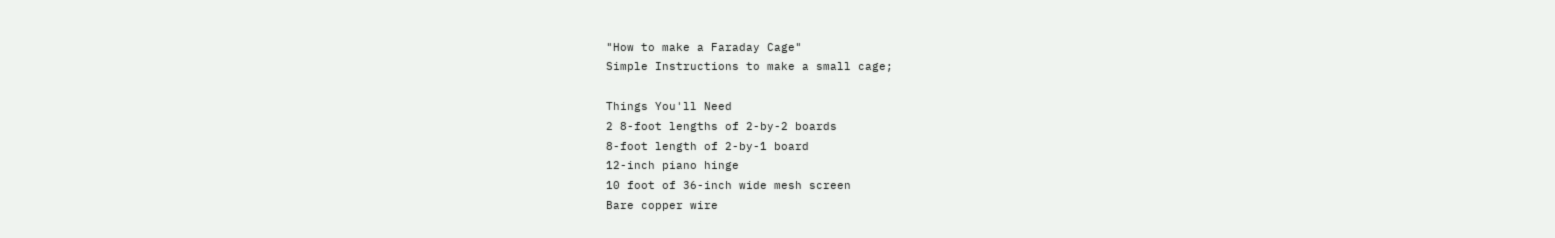"How to make a Faraday Cage"
Simple Instructions to make a small cage;

Things You'll Need
2 8-foot lengths of 2-by-2 boards
8-foot length of 2-by-1 board
12-inch piano hinge
10 foot of 36-inch wide mesh screen
Bare copper wire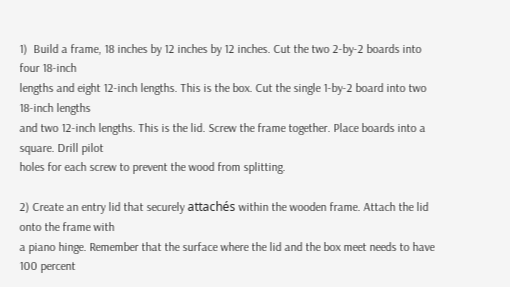1)  Build a frame, 18 inches by 12 inches by 12 inches. Cut the two 2-by-2 boards into four 18-inch
lengths and eight 12-inch lengths. This is the box. Cut the single 1-by-2 board into two 18-inch lengths
and two 12-inch lengths. This is the lid. Screw the frame together. Place boards into a square. Drill pilot
holes for each screw to prevent the wood from splitting.

2) Create an entry lid that securely attachés within the wooden frame. Attach the lid onto the frame with
a piano hinge. Remember that the surface where the lid and the box meet needs to have 100 percent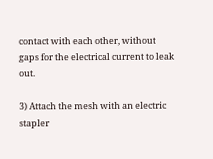contact with each other, without gaps for the electrical current to leak out.

3) Attach the mesh with an electric stapler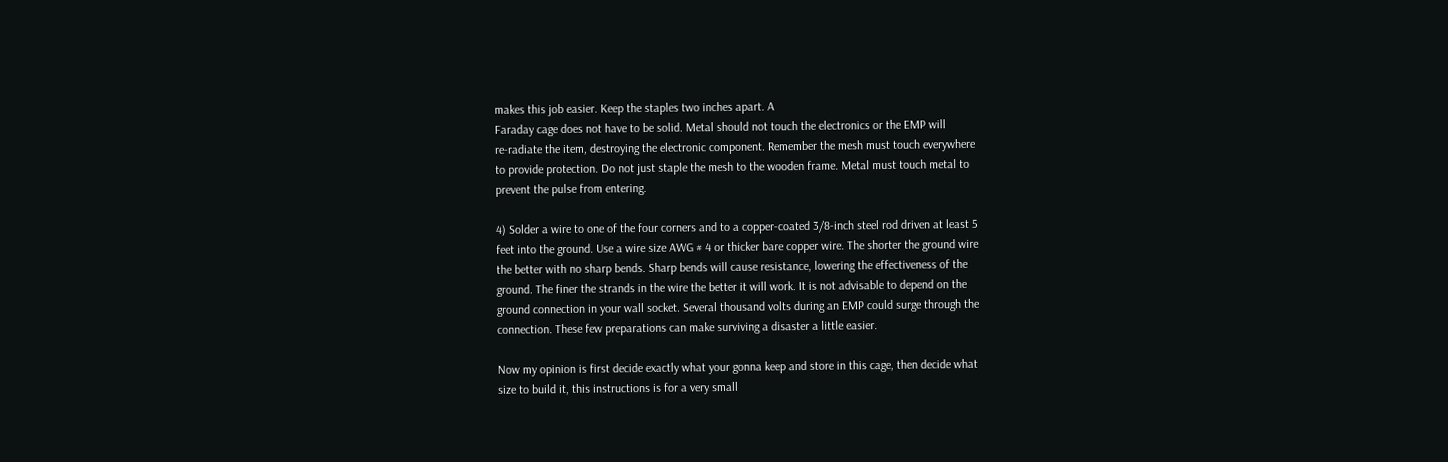makes this job easier. Keep the staples two inches apart. A
Faraday cage does not have to be solid. Metal should not touch the electronics or the EMP will
re-radiate the item, destroying the electronic component. Remember the mesh must touch everywhere
to provide protection. Do not just staple the mesh to the wooden frame. Metal must touch metal to
prevent the pulse from entering.

4) Solder a wire to one of the four corners and to a copper-coated 3/8-inch steel rod driven at least 5
feet into the ground. Use a wire size AWG # 4 or thicker bare copper wire. The shorter the ground wire
the better with no sharp bends. Sharp bends will cause resistance, lowering the effectiveness of the
ground. The finer the strands in the wire the better it will work. It is not advisable to depend on the
ground connection in your wall socket. Several thousand volts during an EMP could surge through the
connection. These few preparations can make surviving a disaster a little easier.

Now my opinion is first decide exactly what your gonna keep and store in this cage, then decide what
size to build it, this instructions is for a very small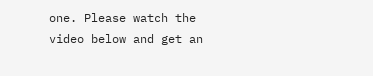one. Please watch the video below and get an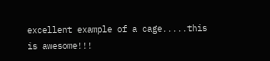excellent example of a cage.....this is awesome!!!